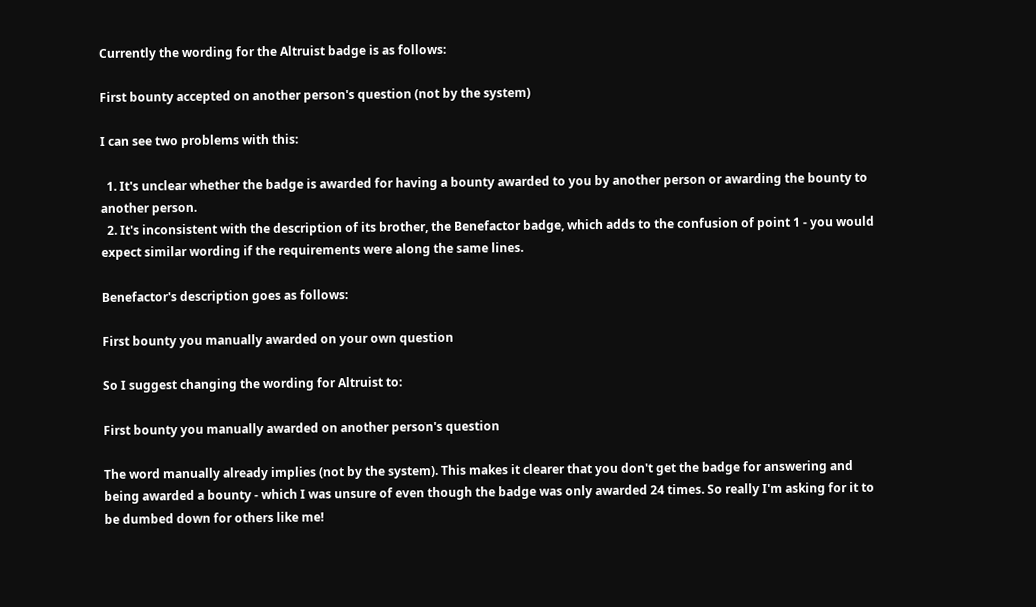Currently the wording for the Altruist badge is as follows:

First bounty accepted on another person's question (not by the system)

I can see two problems with this:

  1. It's unclear whether the badge is awarded for having a bounty awarded to you by another person or awarding the bounty to another person.
  2. It's inconsistent with the description of its brother, the Benefactor badge, which adds to the confusion of point 1 - you would expect similar wording if the requirements were along the same lines.

Benefactor's description goes as follows:

First bounty you manually awarded on your own question

So I suggest changing the wording for Altruist to:

First bounty you manually awarded on another person's question

The word manually already implies (not by the system). This makes it clearer that you don't get the badge for answering and being awarded a bounty - which I was unsure of even though the badge was only awarded 24 times. So really I'm asking for it to be dumbed down for others like me!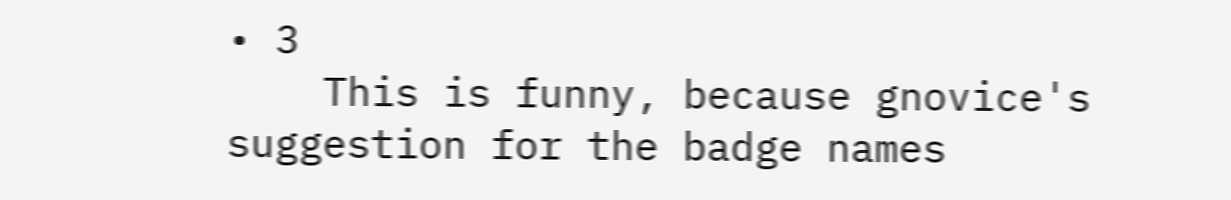• 3
    This is funny, because gnovice's suggestion for the badge names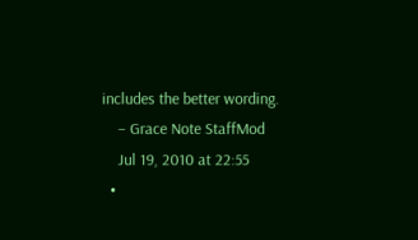includes the better wording.
    – Grace Note StaffMod
    Jul 19, 2010 at 22:55
  •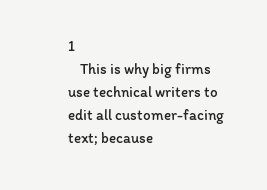1
    This is why big firms use technical writers to edit all customer-facing text; because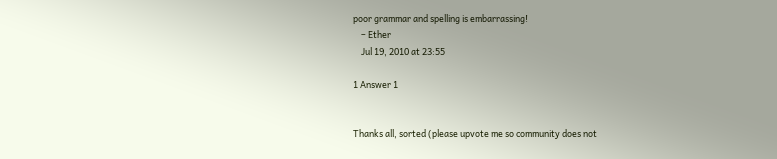poor grammar and spelling is embarrassing!
    – Ether
    Jul 19, 2010 at 23:55

1 Answer 1


Thanks all, sorted (please upvote me so community does not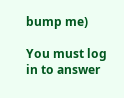bump me)

You must log in to answer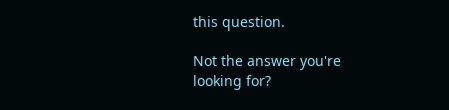this question.

Not the answer you're looking for?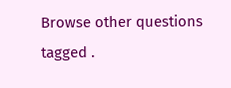Browse other questions tagged .